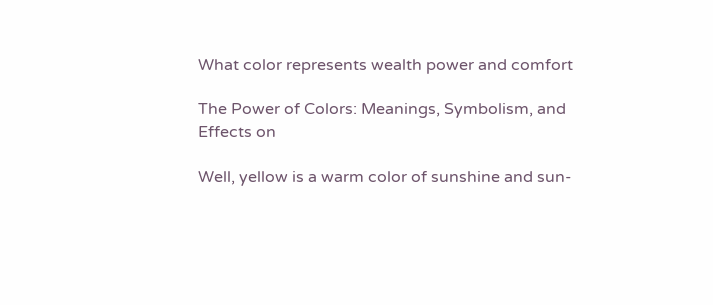What color represents wealth power and comfort

The Power of Colors: Meanings, Symbolism, and Effects on

Well, yellow is a warm color of sunshine and sun-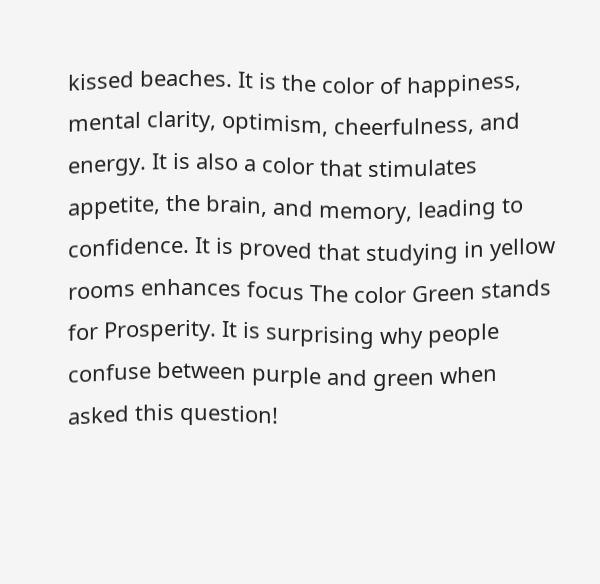kissed beaches. It is the color of happiness, mental clarity, optimism, cheerfulness, and energy. It is also a color that stimulates appetite, the brain, and memory, leading to confidence. It is proved that studying in yellow rooms enhances focus The color Green stands for Prosperity. It is surprising why people confuse between purple and green when asked this question!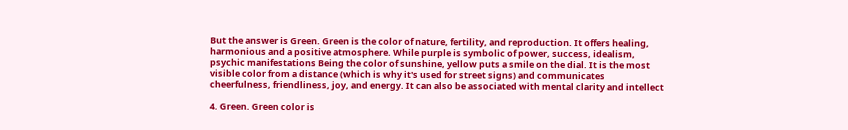But the answer is Green. Green is the color of nature, fertility, and reproduction. It offers healing, harmonious and a positive atmosphere. While purple is symbolic of power, success, idealism, psychic manifestations Being the color of sunshine, yellow puts a smile on the dial. It is the most visible color from a distance (which is why it's used for street signs) and communicates cheerfulness, friendliness, joy, and energy. It can also be associated with mental clarity and intellect

4. Green. Green color is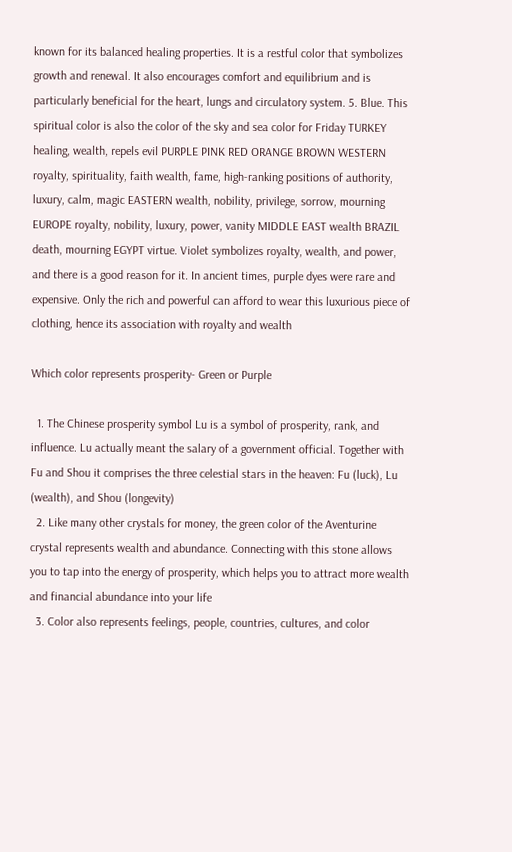known for its balanced healing properties. It is a restful color that symbolizes growth and renewal. It also encourages comfort and equilibrium and is particularly beneficial for the heart, lungs and circulatory system. 5. Blue. This spiritual color is also the color of the sky and sea color for Friday TURKEY healing, wealth, repels evil PURPLE PINK RED ORANGE BROWN WESTERN royalty, spirituality, faith wealth, fame, high-ranking positions of authority, luxury, calm, magic EASTERN wealth, nobility, privilege, sorrow, mourning EUROPE royalty, nobility, luxury, power, vanity MIDDLE EAST wealth BRAZIL death, mourning EGYPT virtue. Violet symbolizes royalty, wealth, and power, and there is a good reason for it. In ancient times, purple dyes were rare and expensive. Only the rich and powerful can afford to wear this luxurious piece of clothing, hence its association with royalty and wealth

Which color represents prosperity- Green or Purple

  1. The Chinese prosperity symbol Lu is a symbol of prosperity, rank, and influence. Lu actually meant the salary of a government official. Together with Fu and Shou it comprises the three celestial stars in the heaven: Fu (luck), Lu (wealth), and Shou (longevity)
  2. Like many other crystals for money, the green color of the Aventurine crystal represents wealth and abundance. Connecting with this stone allows you to tap into the energy of prosperity, which helps you to attract more wealth and financial abundance into your life
  3. Color also represents feelings, people, countries, cultures, and color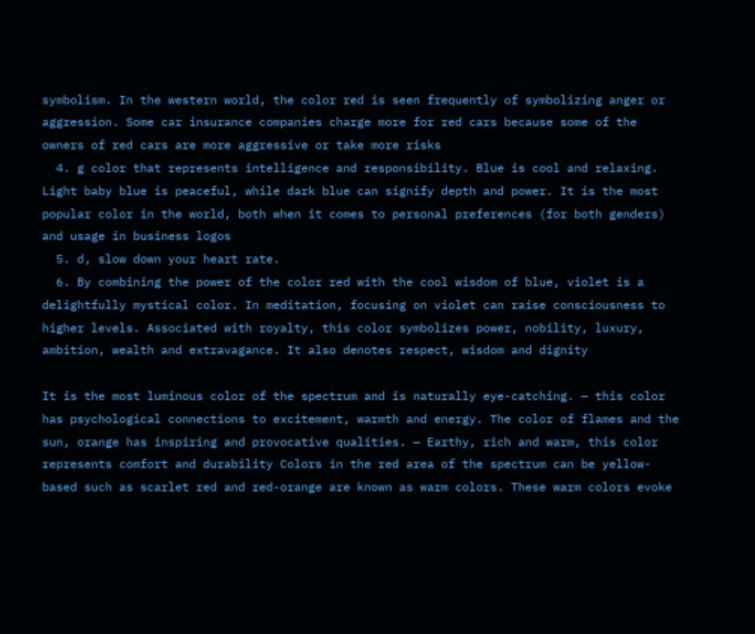symbolism. In the western world, the color red is seen frequently of symbolizing anger or aggression. Some car insurance companies charge more for red cars because some of the owners of red cars are more aggressive or take more risks
  4. g color that represents intelligence and responsibility. Blue is cool and relaxing. Light baby blue is peaceful, while dark blue can signify depth and power. It is the most popular color in the world, both when it comes to personal preferences (for both genders) and usage in business logos
  5. d, slow down your heart rate.
  6. By combining the power of the color red with the cool wisdom of blue, violet is a delightfully mystical color. In meditation, focusing on violet can raise consciousness to higher levels. Associated with royalty, this color symbolizes power, nobility, luxury, ambition, wealth and extravagance. It also denotes respect, wisdom and dignity

It is the most luminous color of the spectrum and is naturally eye-catching. — this color has psychological connections to excitement, warmth and energy. The color of flames and the sun, orange has inspiring and provocative qualities. — Earthy, rich and warm, this color represents comfort and durability Colors in the red area of the spectrum can be yellow-based such as scarlet red and red-orange are known as warm colors. These warm colors evoke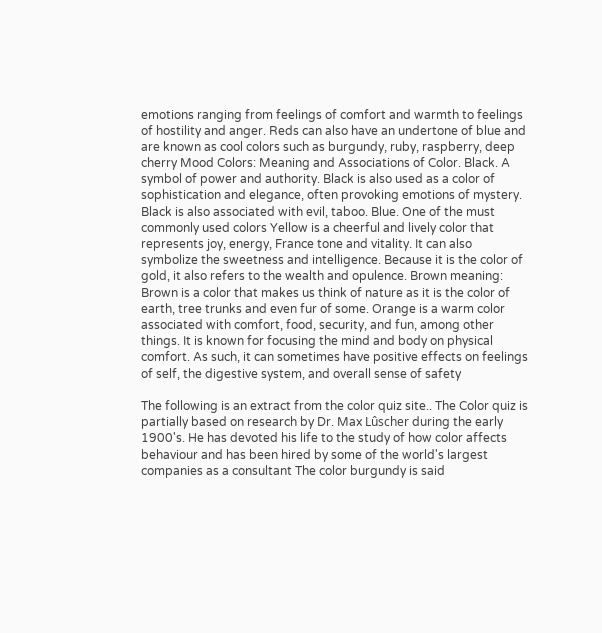emotions ranging from feelings of comfort and warmth to feelings of hostility and anger. Reds can also have an undertone of blue and are known as cool colors such as burgundy, ruby, raspberry, deep cherry Mood Colors: Meaning and Associations of Color. Black. A symbol of power and authority. Black is also used as a color of sophistication and elegance, often provoking emotions of mystery. Black is also associated with evil, taboo. Blue. One of the must commonly used colors Yellow is a cheerful and lively color that represents joy, energy, France tone and vitality. It can also symbolize the sweetness and intelligence. Because it is the color of gold, it also refers to the wealth and opulence. Brown meaning: Brown is a color that makes us think of nature as it is the color of earth, tree trunks and even fur of some. Orange is a warm color associated with comfort, food, security, and fun, among other things. It is known for focusing the mind and body on physical comfort. As such, it can sometimes have positive effects on feelings of self, the digestive system, and overall sense of safety

The following is an extract from the color quiz site.. The Color quiz is partially based on research by Dr. Max Lûscher during the early 1900's. He has devoted his life to the study of how color affects behaviour and has been hired by some of the world's largest companies as a consultant The color burgundy is said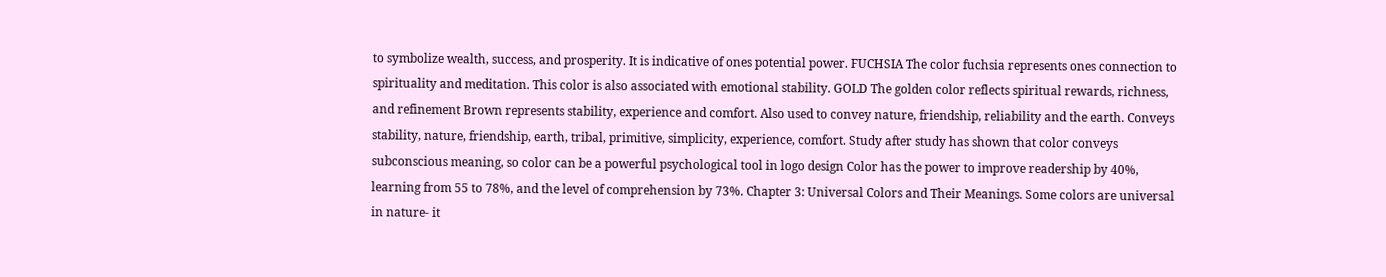to symbolize wealth, success, and prosperity. It is indicative of ones potential power. FUCHSIA The color fuchsia represents ones connection to spirituality and meditation. This color is also associated with emotional stability. GOLD The golden color reflects spiritual rewards, richness, and refinement Brown represents stability, experience and comfort. Also used to convey nature, friendship, reliability and the earth. Conveys stability, nature, friendship, earth, tribal, primitive, simplicity, experience, comfort. Study after study has shown that color conveys subconscious meaning, so color can be a powerful psychological tool in logo design Color has the power to improve readership by 40%, learning from 55 to 78%, and the level of comprehension by 73%. Chapter 3: Universal Colors and Their Meanings. Some colors are universal in nature- it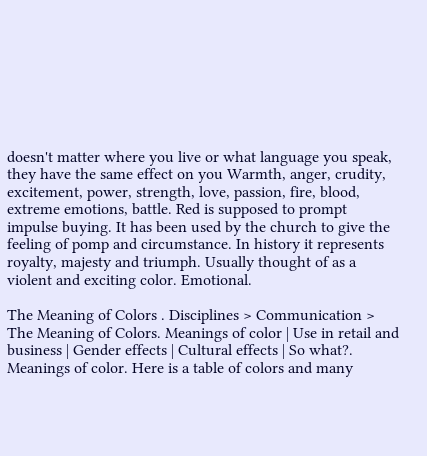doesn't matter where you live or what language you speak, they have the same effect on you Warmth, anger, crudity, excitement, power, strength, love, passion, fire, blood, extreme emotions, battle. Red is supposed to prompt impulse buying. It has been used by the church to give the feeling of pomp and circumstance. In history it represents royalty, majesty and triumph. Usually thought of as a violent and exciting color. Emotional.

The Meaning of Colors . Disciplines > Communication > The Meaning of Colors. Meanings of color | Use in retail and business | Gender effects | Cultural effects | So what?. Meanings of color. Here is a table of colors and many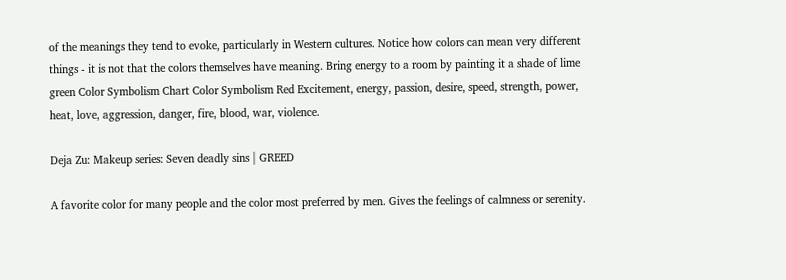of the meanings they tend to evoke, particularly in Western cultures. Notice how colors can mean very different things - it is not that the colors themselves have meaning. Bring energy to a room by painting it a shade of lime green Color Symbolism Chart Color Symbolism Red Excitement, energy, passion, desire, speed, strength, power, heat, love, aggression, danger, fire, blood, war, violence.

Deja Zu: Makeup series: Seven deadly sins | GREED

A favorite color for many people and the color most preferred by men. Gives the feelings of calmness or serenity.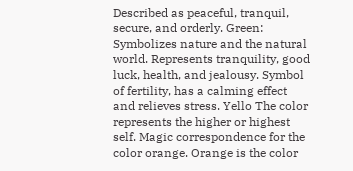Described as peaceful, tranquil, secure, and orderly. Green: Symbolizes nature and the natural world. Represents tranquility, good luck, health, and jealousy. Symbol of fertility, has a calming effect and relieves stress. Yello The color represents the higher or highest self. Magic correspondence for the color orange. Orange is the color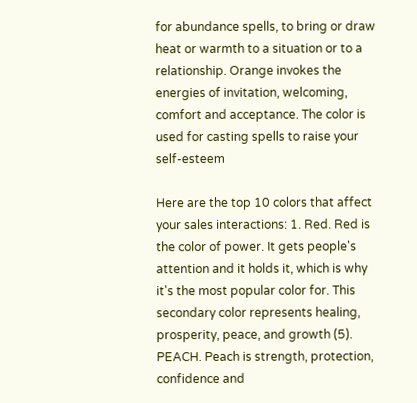for abundance spells, to bring or draw heat or warmth to a situation or to a relationship. Orange invokes the energies of invitation, welcoming, comfort and acceptance. The color is used for casting spells to raise your self-esteem

Here are the top 10 colors that affect your sales interactions: 1. Red. Red is the color of power. It gets people's attention and it holds it, which is why it's the most popular color for. This secondary color represents healing, prosperity, peace, and growth (5). PEACH. Peach is strength, protection, confidence and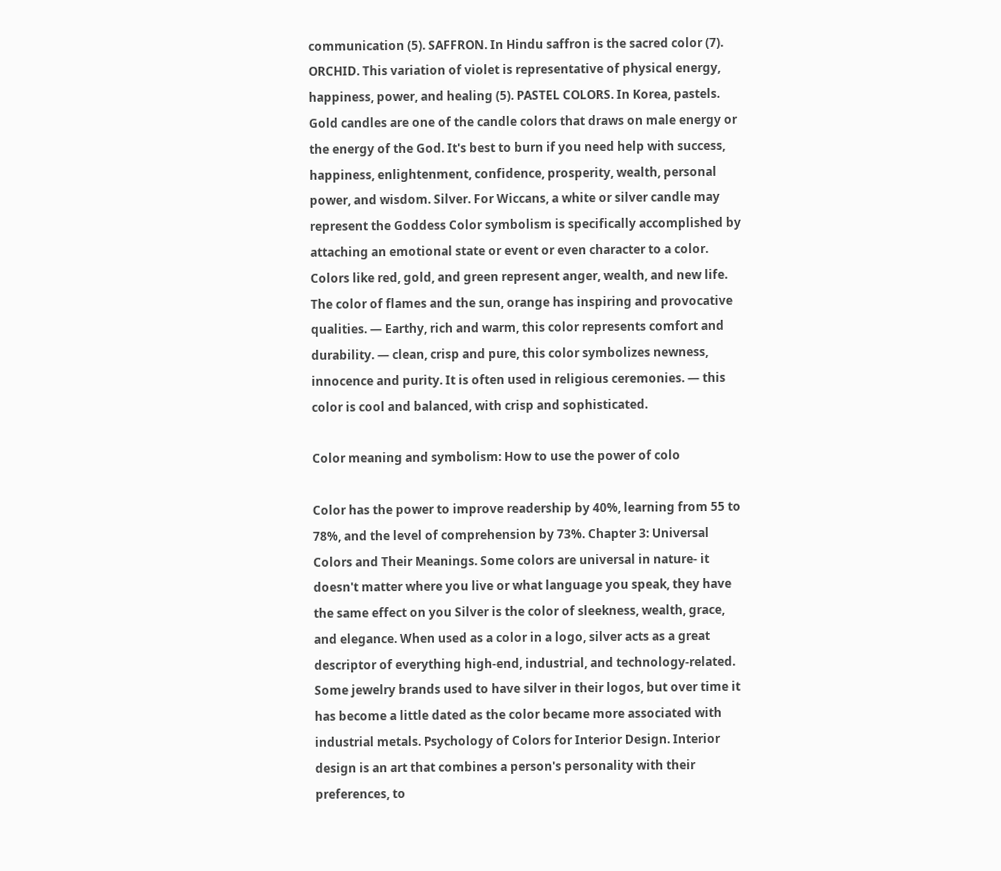communication (5). SAFFRON. In Hindu saffron is the sacred color (7). ORCHID. This variation of violet is representative of physical energy, happiness, power, and healing (5). PASTEL COLORS. In Korea, pastels. Gold candles are one of the candle colors that draws on male energy or the energy of the God. It's best to burn if you need help with success, happiness, enlightenment, confidence, prosperity, wealth, personal power, and wisdom. Silver. For Wiccans, a white or silver candle may represent the Goddess Color symbolism is specifically accomplished by attaching an emotional state or event or even character to a color. Colors like red, gold, and green represent anger, wealth, and new life. The color of flames and the sun, orange has inspiring and provocative qualities. — Earthy, rich and warm, this color represents comfort and durability. — clean, crisp and pure, this color symbolizes newness, innocence and purity. It is often used in religious ceremonies. — this color is cool and balanced, with crisp and sophisticated.

Color meaning and symbolism: How to use the power of colo

Color has the power to improve readership by 40%, learning from 55 to 78%, and the level of comprehension by 73%. Chapter 3: Universal Colors and Their Meanings. Some colors are universal in nature- it doesn't matter where you live or what language you speak, they have the same effect on you Silver is the color of sleekness, wealth, grace, and elegance. When used as a color in a logo, silver acts as a great descriptor of everything high-end, industrial, and technology-related. Some jewelry brands used to have silver in their logos, but over time it has become a little dated as the color became more associated with industrial metals. Psychology of Colors for Interior Design. Interior design is an art that combines a person's personality with their preferences, to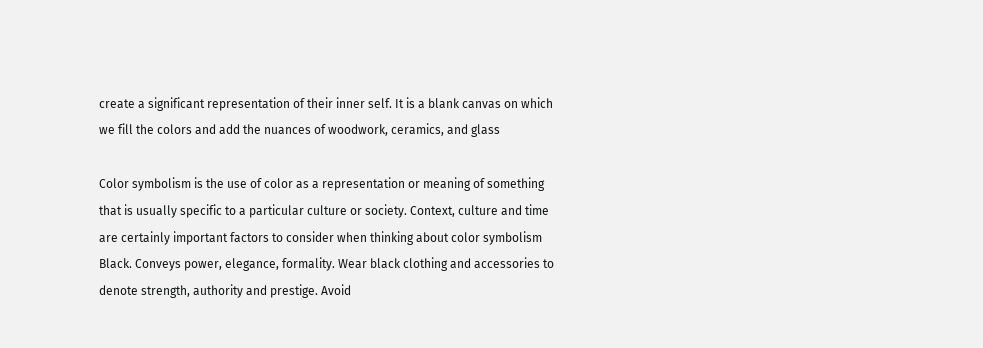create a significant representation of their inner self. It is a blank canvas on which we fill the colors and add the nuances of woodwork, ceramics, and glass

Color symbolism is the use of color as a representation or meaning of something that is usually specific to a particular culture or society. Context, culture and time are certainly important factors to consider when thinking about color symbolism Black. Conveys power, elegance, formality. Wear black clothing and accessories to denote strength, authority and prestige. Avoid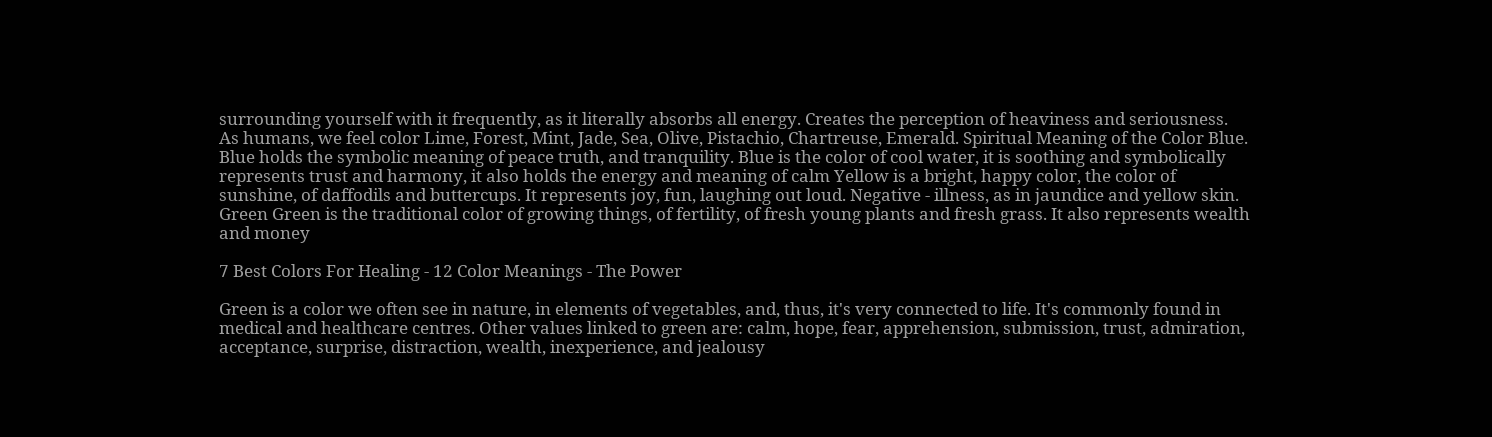surrounding yourself with it frequently, as it literally absorbs all energy. Creates the perception of heaviness and seriousness. As humans, we feel color Lime, Forest, Mint, Jade, Sea, Olive, Pistachio, Chartreuse, Emerald. Spiritual Meaning of the Color Blue. Blue holds the symbolic meaning of peace truth, and tranquility. Blue is the color of cool water, it is soothing and symbolically represents trust and harmony, it also holds the energy and meaning of calm Yellow is a bright, happy color, the color of sunshine, of daffodils and buttercups. It represents joy, fun, laughing out loud. Negative - illness, as in jaundice and yellow skin. Green Green is the traditional color of growing things, of fertility, of fresh young plants and fresh grass. It also represents wealth and money

7 Best Colors For Healing - 12 Color Meanings - The Power

Green is a color we often see in nature, in elements of vegetables, and, thus, it's very connected to life. It's commonly found in medical and healthcare centres. Other values linked to green are: calm, hope, fear, apprehension, submission, trust, admiration, acceptance, surprise, distraction, wealth, inexperience, and jealousy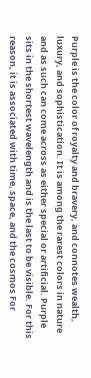Purple is the color of royalty and bravery, and connotes wealth, luxury, and sophistication. It is among the rarest colors in nature and as such can come across as either special or artificial. Purple sits in the shortest wavelength and is the last to be visible. For this reason, it is associated with time, space, and the cosmos For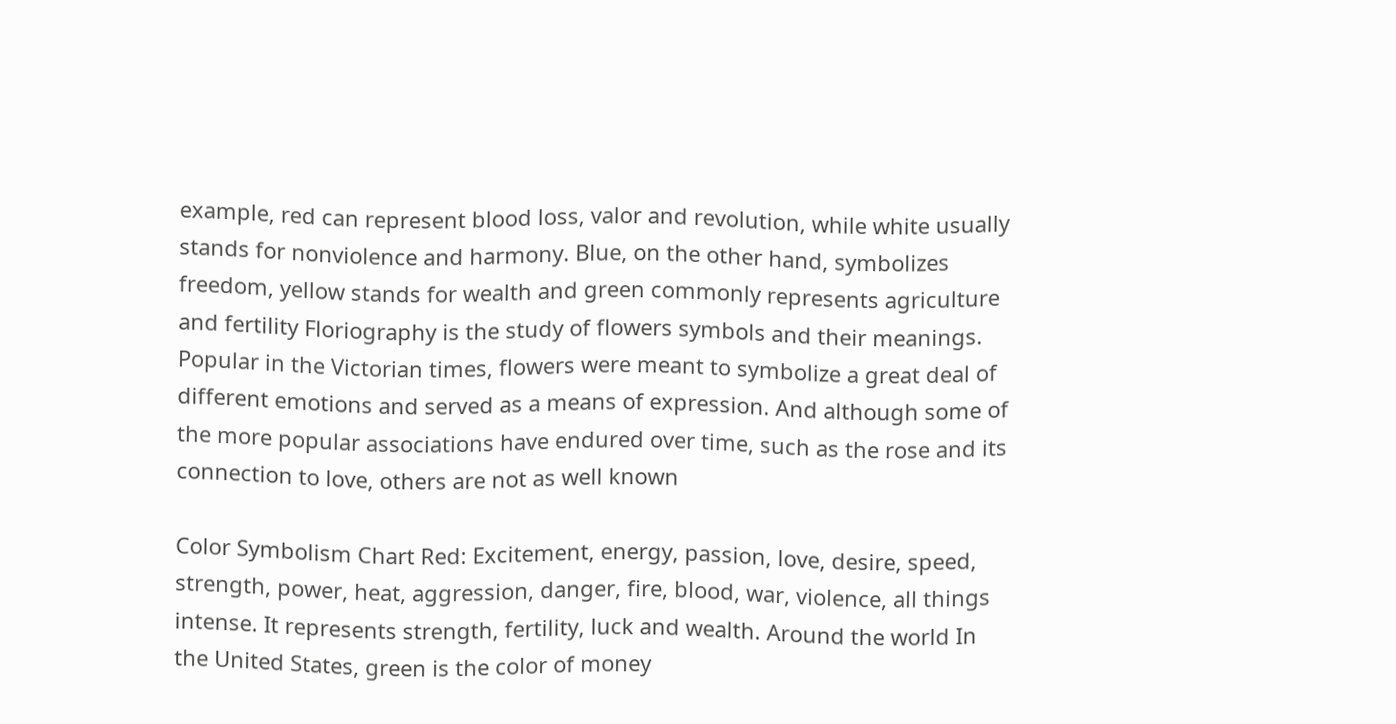example, red can represent blood loss, valor and revolution, while white usually stands for nonviolence and harmony. Blue, on the other hand, symbolizes freedom, yellow stands for wealth and green commonly represents agriculture and fertility Floriography is the study of flowers symbols and their meanings. Popular in the Victorian times, flowers were meant to symbolize a great deal of different emotions and served as a means of expression. And although some of the more popular associations have endured over time, such as the rose and its connection to love, others are not as well known

Color Symbolism Chart Red: Excitement, energy, passion, love, desire, speed, strength, power, heat, aggression, danger, fire, blood, war, violence, all things intense. It represents strength, fertility, luck and wealth. Around the world In the United States, green is the color of money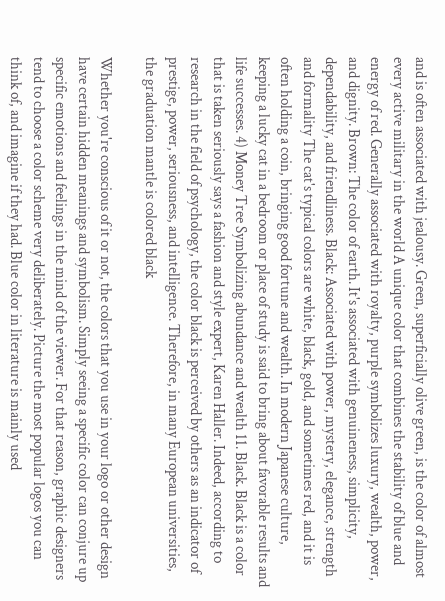and is often associated with jealousy. Green, superficially olive green, is the color of almost every active military in the world A unique color that combines the stability of blue and energy of red. Generally associated with royalty, purple symbolizes luxury, wealth, power, and dignity. Brown: The color of earth. It's associated with genuineness, simplicity, dependability, and friendliness. Black: Associated with power, mystery, elegance, strength and formality The cat's typical colors are white, black, gold, and sometimes red, and it is often holding a coin, bringing good fortune and wealth. In modern Japanese culture, keeping a lucky cat in a bedroom or place of study is said to bring about favorable results and life successes. 4) Money Tree Symbolizing abundance and wealth 11. Black. Black is a color that is taken seriously says a fashion and style expert, Karen Haller. Indeed, according to research in the field of psychology, the color black is perceived by others as an indicator of prestige, power, seriousness, and intelligence. Therefore, in many European universities, the graduation mantle is colored black

Whether you're conscious of it or not, the colors that you use in your logo or other design have certain hidden meanings and symbolism. Simply seeing a specific color can conjure up specific emotions and feelings in the mind of the viewer. For that reason, graphic designers tend to choose a color scheme very deliberately. Picture the most popular logos you can think of, and imagine if they had. Blue color in literature is mainly used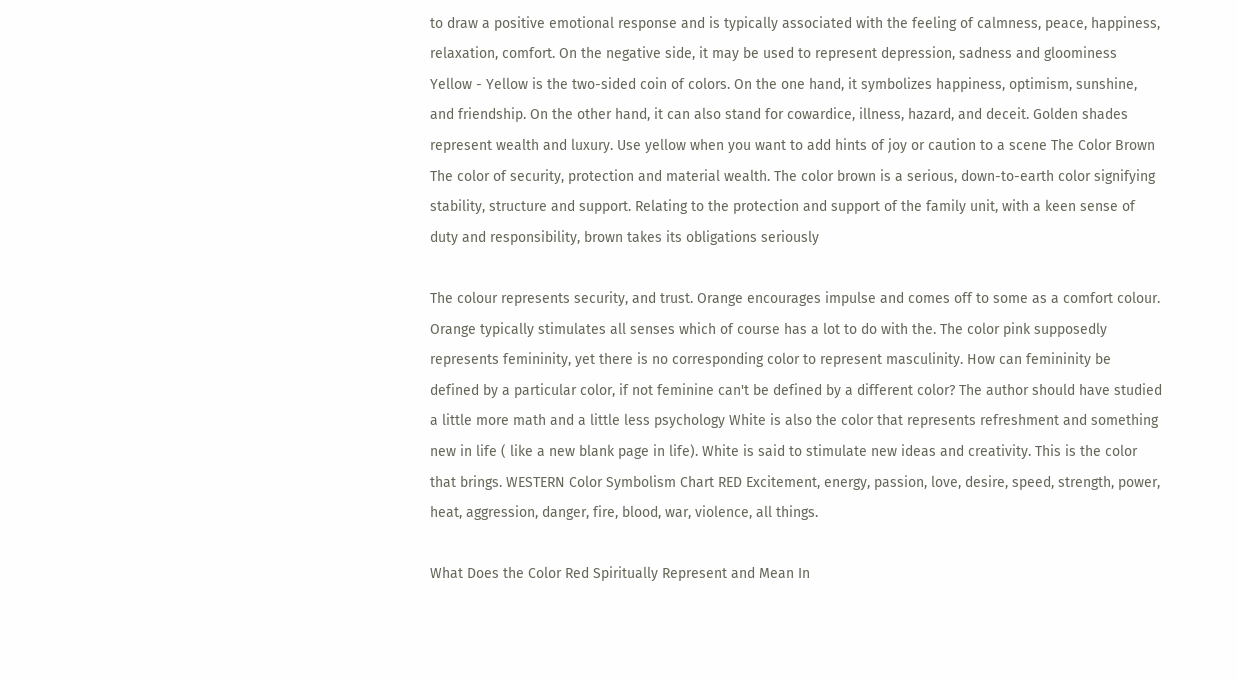to draw a positive emotional response and is typically associated with the feeling of calmness, peace, happiness, relaxation, comfort. On the negative side, it may be used to represent depression, sadness and gloominess Yellow - Yellow is the two-sided coin of colors. On the one hand, it symbolizes happiness, optimism, sunshine, and friendship. On the other hand, it can also stand for cowardice, illness, hazard, and deceit. Golden shades represent wealth and luxury. Use yellow when you want to add hints of joy or caution to a scene The Color Brown The color of security, protection and material wealth. The color brown is a serious, down-to-earth color signifying stability, structure and support. Relating to the protection and support of the family unit, with a keen sense of duty and responsibility, brown takes its obligations seriously

The colour represents security, and trust. Orange encourages impulse and comes off to some as a comfort colour. Orange typically stimulates all senses which of course has a lot to do with the. The color pink supposedly represents femininity, yet there is no corresponding color to represent masculinity. How can femininity be defined by a particular color, if not feminine can't be defined by a different color? The author should have studied a little more math and a little less psychology White is also the color that represents refreshment and something new in life ( like a new blank page in life). White is said to stimulate new ideas and creativity. This is the color that brings. WESTERN Color Symbolism Chart RED Excitement, energy, passion, love, desire, speed, strength, power, heat, aggression, danger, fire, blood, war, violence, all things.

What Does the Color Red Spiritually Represent and Mean In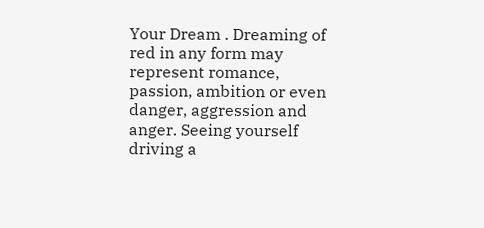Your Dream . Dreaming of red in any form may represent romance, passion, ambition or even danger, aggression and anger. Seeing yourself driving a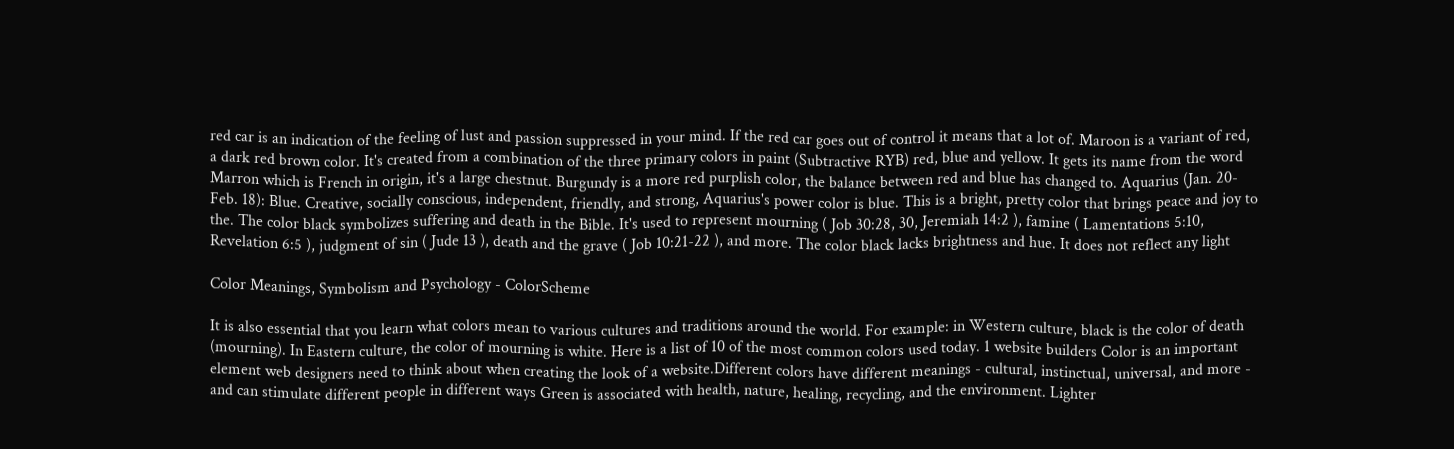red car is an indication of the feeling of lust and passion suppressed in your mind. If the red car goes out of control it means that a lot of. Maroon is a variant of red, a dark red brown color. It's created from a combination of the three primary colors in paint (Subtractive RYB) red, blue and yellow. It gets its name from the word Marron which is French in origin, it's a large chestnut. Burgundy is a more red purplish color, the balance between red and blue has changed to. Aquarius (Jan. 20-Feb. 18): Blue. Creative, socially conscious, independent, friendly, and strong, Aquarius's power color is blue. This is a bright, pretty color that brings peace and joy to the. The color black symbolizes suffering and death in the Bible. It's used to represent mourning ( Job 30:28, 30, Jeremiah 14:2 ), famine ( Lamentations 5:10, Revelation 6:5 ), judgment of sin ( Jude 13 ), death and the grave ( Job 10:21-22 ), and more. The color black lacks brightness and hue. It does not reflect any light

Color Meanings, Symbolism and Psychology - ColorScheme

It is also essential that you learn what colors mean to various cultures and traditions around the world. For example: in Western culture, black is the color of death (mourning). In Eastern culture, the color of mourning is white. Here is a list of 10 of the most common colors used today. 1 website builders Color is an important element web designers need to think about when creating the look of a website.Different colors have different meanings - cultural, instinctual, universal, and more - and can stimulate different people in different ways Green is associated with health, nature, healing, recycling, and the environment. Lighter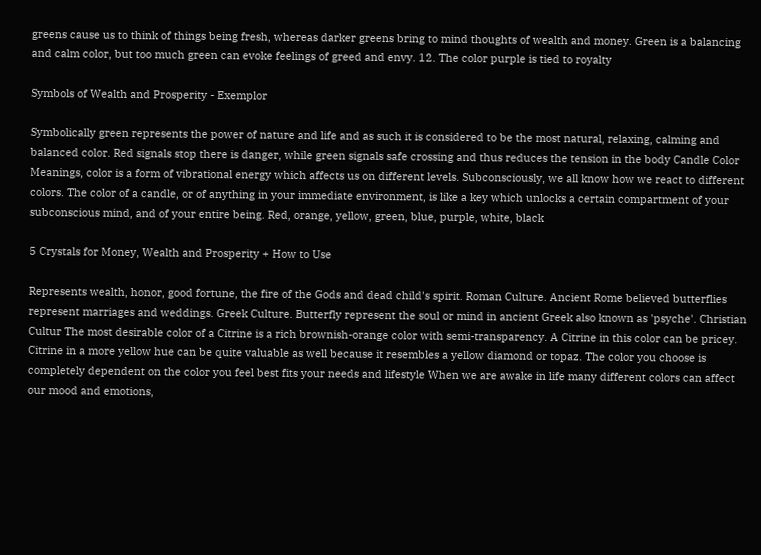greens cause us to think of things being fresh, whereas darker greens bring to mind thoughts of wealth and money. Green is a balancing and calm color, but too much green can evoke feelings of greed and envy. 12. The color purple is tied to royalty

Symbols of Wealth and Prosperity - Exemplor

Symbolically green represents the power of nature and life and as such it is considered to be the most natural, relaxing, calming and balanced color. Red signals stop there is danger, while green signals safe crossing and thus reduces the tension in the body Candle Color Meanings, color is a form of vibrational energy which affects us on different levels. Subconsciously, we all know how we react to different colors. The color of a candle, or of anything in your immediate environment, is like a key which unlocks a certain compartment of your subconscious mind, and of your entire being. Red, orange, yellow, green, blue, purple, white, black

5 Crystals for Money, Wealth and Prosperity + How to Use

Represents wealth, honor, good fortune, the fire of the Gods and dead child's spirit. Roman Culture. Ancient Rome believed butterflies represent marriages and weddings. Greek Culture. Butterfly represent the soul or mind in ancient Greek also known as 'psyche'. Christian Cultur The most desirable color of a Citrine is a rich brownish-orange color with semi-transparency. A Citrine in this color can be pricey. Citrine in a more yellow hue can be quite valuable as well because it resembles a yellow diamond or topaz. The color you choose is completely dependent on the color you feel best fits your needs and lifestyle When we are awake in life many different colors can affect our mood and emotions,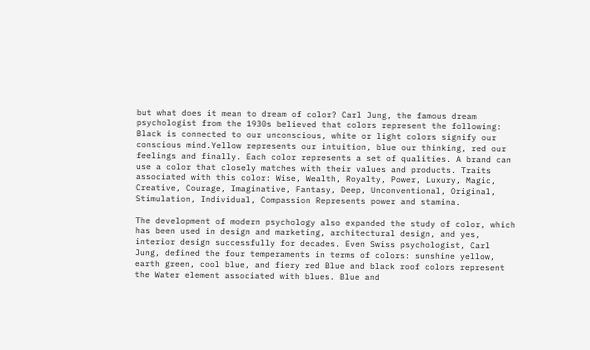but what does it mean to dream of color? Carl Jung, the famous dream psychologist from the 1930s believed that colors represent the following: Black is connected to our unconscious, white or light colors signify our conscious mind.Yellow represents our intuition, blue our thinking, red our feelings and finally. Each color represents a set of qualities. A brand can use a color that closely matches with their values and products. Traits associated with this color: Wise, Wealth, Royalty, Power, Luxury, Magic, Creative, Courage, Imaginative, Fantasy, Deep, Unconventional, Original, Stimulation, Individual, Compassion Represents power and stamina.

The development of modern psychology also expanded the study of color, which has been used in design and marketing, architectural design, and yes, interior design successfully for decades. Even Swiss psychologist, Carl Jung, defined the four temperaments in terms of colors: sunshine yellow, earth green, cool blue, and fiery red Blue and black roof colors represent the Water element associated with blues. Blue and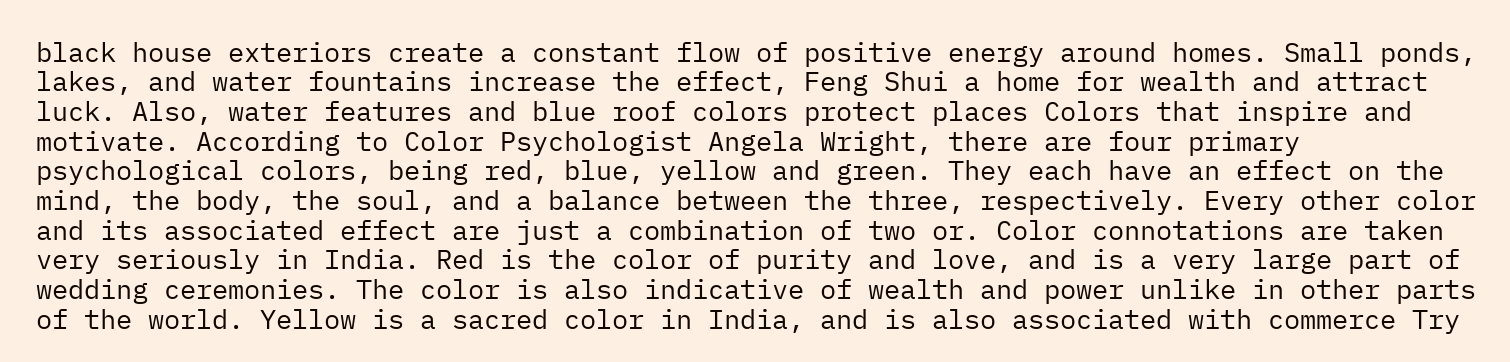black house exteriors create a constant flow of positive energy around homes. Small ponds, lakes, and water fountains increase the effect, Feng Shui a home for wealth and attract luck. Also, water features and blue roof colors protect places Colors that inspire and motivate. According to Color Psychologist Angela Wright, there are four primary psychological colors, being red, blue, yellow and green. They each have an effect on the mind, the body, the soul, and a balance between the three, respectively. Every other color and its associated effect are just a combination of two or. Color connotations are taken very seriously in India. Red is the color of purity and love, and is a very large part of wedding ceremonies. The color is also indicative of wealth and power unlike in other parts of the world. Yellow is a sacred color in India, and is also associated with commerce Try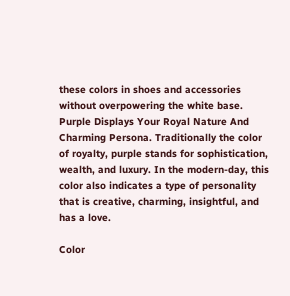these colors in shoes and accessories without overpowering the white base. Purple Displays Your Royal Nature And Charming Persona. Traditionally the color of royalty, purple stands for sophistication, wealth, and luxury. In the modern-day, this color also indicates a type of personality that is creative, charming, insightful, and has a love.

Color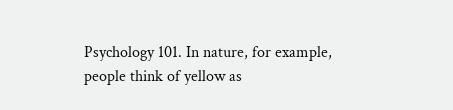Psychology 101. In nature, for example, people think of yellow as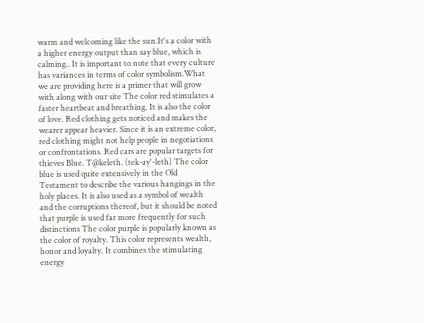warm and welcoming like the sun.It's a color with a higher energy output than say blue, which is calming.. It is important to note that every culture has variances in terms of color symbolism.What we are providing here is a primer that will grow with along with our site The color red stimulates a faster heartbeat and breathing. It is also the color of love. Red clothing gets noticed and makes the wearer appear heavier. Since it is an extreme color, red clothing might not help people in negotiations or confrontations. Red cars are popular targets for thieves Blue. T@keleth. (tek-ay'-leth) The color blue is used quite extensively in the Old Testament to describe the various hangings in the holy places. It is also used as a symbol of wealth and the corruptions thereof, but it should be noted that purple is used far more frequently for such distinctions The color purple is popularly known as the color of royalty. This color represents wealth, honor and loyalty. It combines the stimulating energy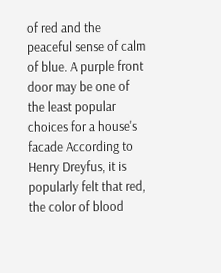of red and the peaceful sense of calm of blue. A purple front door may be one of the least popular choices for a house's facade According to Henry Dreyfus, it is popularly felt that red, the color of blood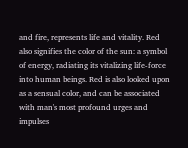and fire, represents life and vitality. Red also signifies the color of the sun: a symbol of energy, radiating its vitalizing life-force into human beings. Red is also looked upon as a sensual color, and can be associated with man's most profound urges and impulses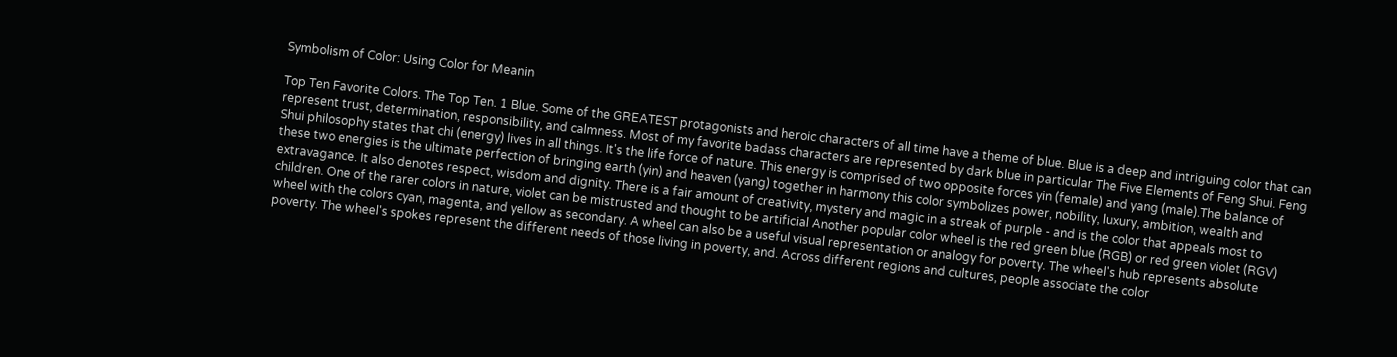Symbolism of Color: Using Color for Meanin

Top Ten Favorite Colors. The Top Ten. 1 Blue. Some of the GREATEST protagonists and heroic characters of all time have a theme of blue. Blue is a deep and intriguing color that can represent trust, determination, responsibility, and calmness. Most of my favorite badass characters are represented by dark blue in particular The Five Elements of Feng Shui. Feng Shui philosophy states that chi (energy) lives in all things. It's the life force of nature. This energy is comprised of two opposite forces yin (female) and yang (male).The balance of these two energies is the ultimate perfection of bringing earth (yin) and heaven (yang) together in harmony this color symbolizes power, nobility, luxury, ambition, wealth and extravagance. It also denotes respect, wisdom and dignity. There is a fair amount of creativity, mystery and magic in a streak of purple - and is the color that appeals most to children. One of the rarer colors in nature, violet can be mistrusted and thought to be artificial Another popular color wheel is the red green blue (RGB) or red green violet (RGV) wheel with the colors cyan, magenta, and yellow as secondary. A wheel can also be a useful visual representation or analogy for poverty. The wheel's hub represents absolute poverty. The wheel's spokes represent the different needs of those living in poverty, and. Across different regions and cultures, people associate the color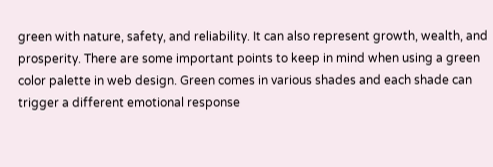green with nature, safety, and reliability. It can also represent growth, wealth, and prosperity. There are some important points to keep in mind when using a green color palette in web design. Green comes in various shades and each shade can trigger a different emotional response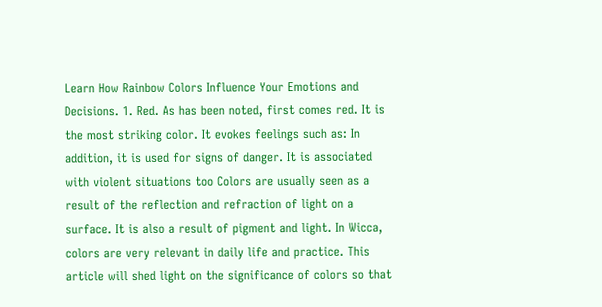Learn How Rainbow Colors Influence Your Emotions and Decisions. 1. Red. As has been noted, first comes red. It is the most striking color. It evokes feelings such as: In addition, it is used for signs of danger. It is associated with violent situations too Colors are usually seen as a result of the reflection and refraction of light on a surface. It is also a result of pigment and light. In Wicca, colors are very relevant in daily life and practice. This article will shed light on the significance of colors so that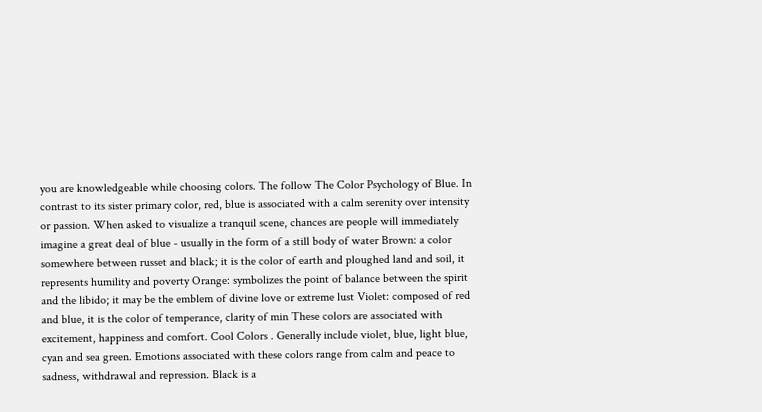you are knowledgeable while choosing colors. The follow The Color Psychology of Blue. In contrast to its sister primary color, red, blue is associated with a calm serenity over intensity or passion. When asked to visualize a tranquil scene, chances are people will immediately imagine a great deal of blue - usually in the form of a still body of water Brown: a color somewhere between russet and black; it is the color of earth and ploughed land and soil, it represents humility and poverty Orange: symbolizes the point of balance between the spirit and the libido; it may be the emblem of divine love or extreme lust Violet: composed of red and blue, it is the color of temperance, clarity of min These colors are associated with excitement, happiness and comfort. Cool Colors . Generally include violet, blue, light blue, cyan and sea green. Emotions associated with these colors range from calm and peace to sadness, withdrawal and repression. Black is a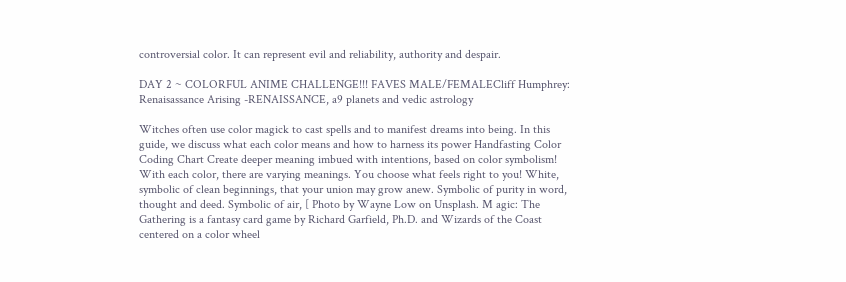controversial color. It can represent evil and reliability, authority and despair.

DAY 2 ~ COLORFUL ANIME CHALLENGE!!! FAVES MALE/FEMALECliff Humphrey: Renaisassance Arising -RENAISSANCE, a9 planets and vedic astrology

Witches often use color magick to cast spells and to manifest dreams into being. In this guide, we discuss what each color means and how to harness its power Handfasting Color Coding Chart Create deeper meaning imbued with intentions, based on color symbolism! With each color, there are varying meanings. You choose what feels right to you! White, symbolic of clean beginnings, that your union may grow anew. Symbolic of purity in word, thought and deed. Symbolic of air, [ Photo by Wayne Low on Unsplash. M agic: The Gathering is a fantasy card game by Richard Garfield, Ph.D. and Wizards of the Coast centered on a color wheel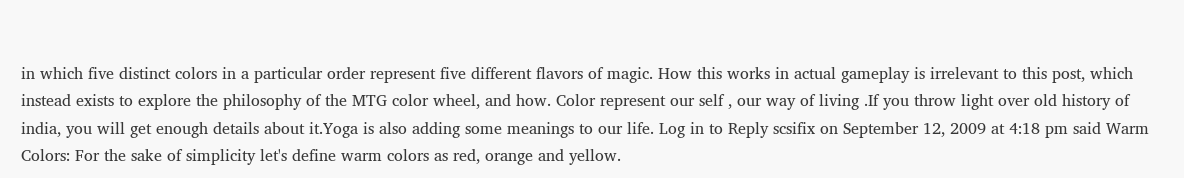in which five distinct colors in a particular order represent five different flavors of magic. How this works in actual gameplay is irrelevant to this post, which instead exists to explore the philosophy of the MTG color wheel, and how. Color represent our self , our way of living .If you throw light over old history of india, you will get enough details about it.Yoga is also adding some meanings to our life. Log in to Reply scsifix on September 12, 2009 at 4:18 pm said Warm Colors: For the sake of simplicity let's define warm colors as red, orange and yellow.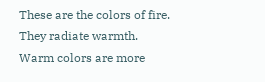These are the colors of fire. They radiate warmth. Warm colors are more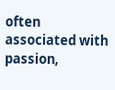often associated with passion,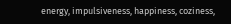energy, impulsiveness, happiness, coziness,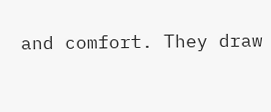and comfort. They draw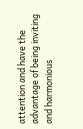attention and have the advantage of being inviting and harmonious